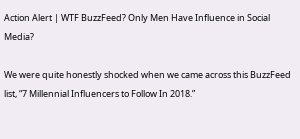Action Alert | WTF BuzzFeed? Only Men Have Influence in Social Media?

We were quite honestly shocked when we came across this BuzzFeed list, “7 Millennial Influencers to Follow In 2018.”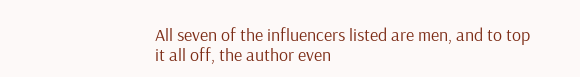All seven of the influencers listed are men, and to top it all off, the author even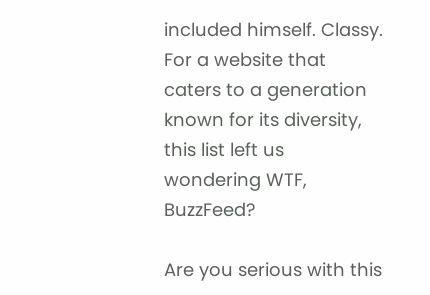included himself. Classy. For a website that caters to a generation known for its diversity, this list left us wondering WTF, BuzzFeed?

Are you serious with this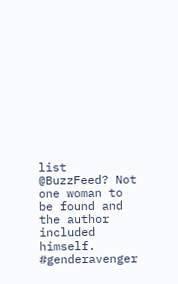list @BuzzFeed? Not one woman to be found and the author included himself. #genderavenger